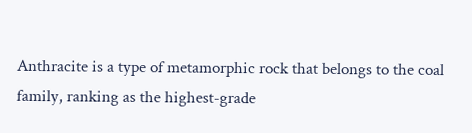Anthracite is a type of metamorphic rock that belongs to the coal family, ranking as the highest-grade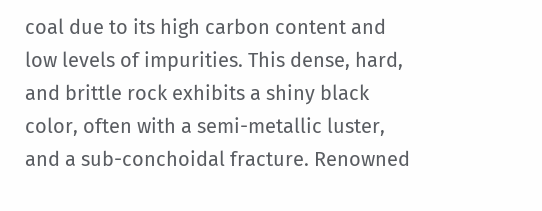coal due to its high carbon content and low levels of impurities. This dense, hard, and brittle rock exhibits a shiny black color, often with a semi-metallic luster, and a sub-conchoidal fracture. Renowned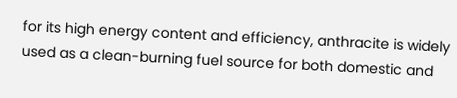for its high energy content and efficiency, anthracite is widely used as a clean-burning fuel source for both domestic and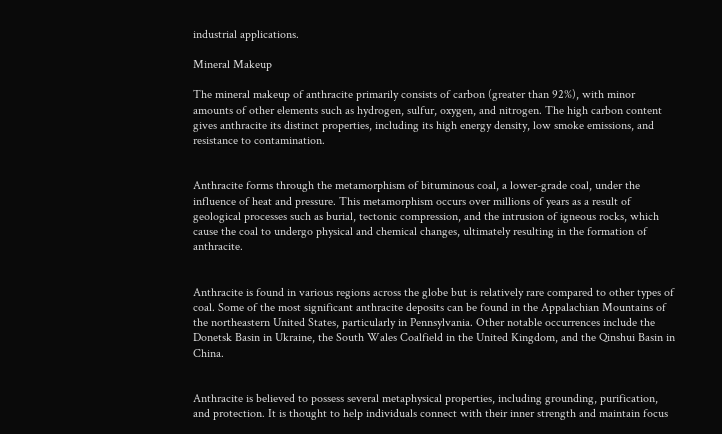industrial applications.

Mineral Makeup

The mineral makeup of anthracite primarily consists of carbon (greater than 92%), with minor amounts of other elements such as hydrogen, sulfur, oxygen, and nitrogen. The high carbon content gives anthracite its distinct properties, including its high energy density, low smoke emissions, and resistance to contamination.


Anthracite forms through the metamorphism of bituminous coal, a lower-grade coal, under the influence of heat and pressure. This metamorphism occurs over millions of years as a result of geological processes such as burial, tectonic compression, and the intrusion of igneous rocks, which cause the coal to undergo physical and chemical changes, ultimately resulting in the formation of anthracite.


Anthracite is found in various regions across the globe but is relatively rare compared to other types of coal. Some of the most significant anthracite deposits can be found in the Appalachian Mountains of the northeastern United States, particularly in Pennsylvania. Other notable occurrences include the Donetsk Basin in Ukraine, the South Wales Coalfield in the United Kingdom, and the Qinshui Basin in China.


Anthracite is believed to possess several metaphysical properties, including grounding, purification, and protection. It is thought to help individuals connect with their inner strength and maintain focus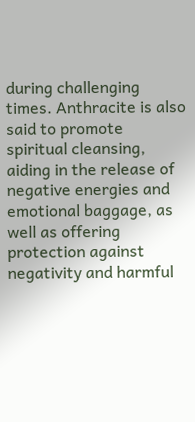during challenging times. Anthracite is also said to promote spiritual cleansing, aiding in the release of negative energies and emotional baggage, as well as offering protection against negativity and harmful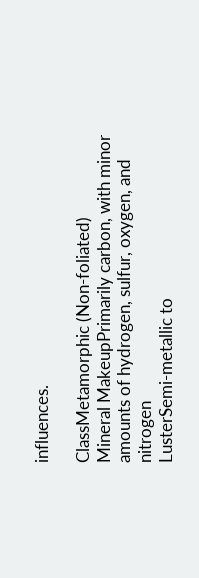influences.

ClassMetamorphic (Non-foliated)
Mineral MakeupPrimarily carbon, with minor amounts of hydrogen, sulfur, oxygen, and nitrogen
LusterSemi-metallic to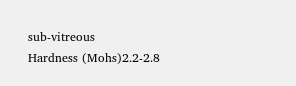sub-vitreous
Hardness (Mohs)2.2-2.8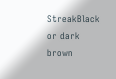StreakBlack or dark brown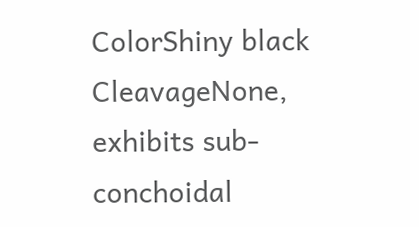ColorShiny black
CleavageNone, exhibits sub-conchoidal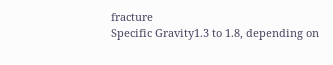fracture
Specific Gravity1.3 to 1.8, depending on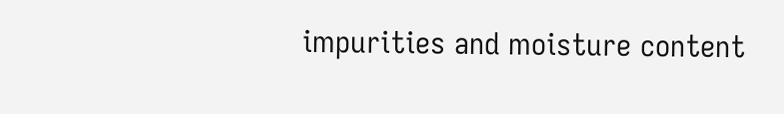impurities and moisture content